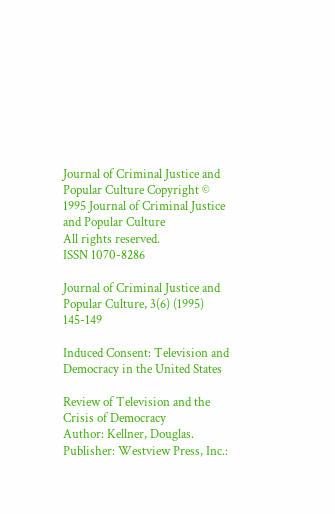Journal of Criminal Justice and Popular Culture Copyright © 1995 Journal of Criminal Justice and Popular Culture
All rights reserved.
ISSN 1070-8286

Journal of Criminal Justice and Popular Culture, 3(6) (1995) 145-149

Induced Consent: Television and Democracy in the United States

Review of Television and the Crisis of Democracy
Author: Kellner, Douglas.
Publisher: Westview Press, Inc.: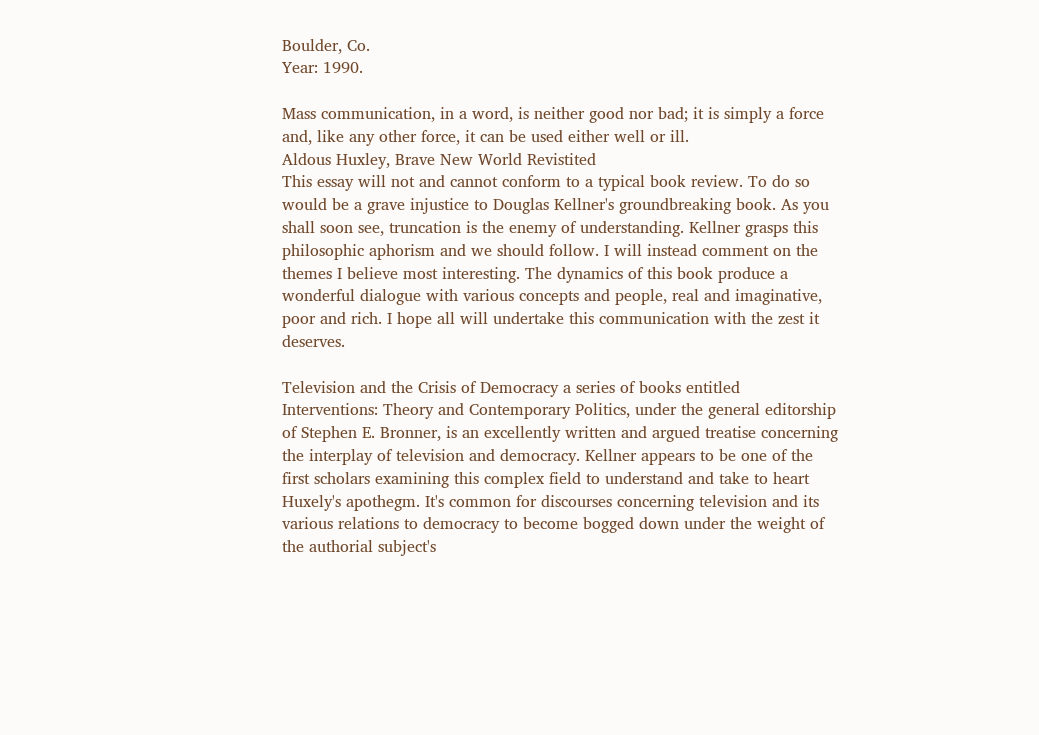Boulder, Co.
Year: 1990.

Mass communication, in a word, is neither good nor bad; it is simply a force and, like any other force, it can be used either well or ill.
Aldous Huxley, Brave New World Revistited
This essay will not and cannot conform to a typical book review. To do so would be a grave injustice to Douglas Kellner's groundbreaking book. As you shall soon see, truncation is the enemy of understanding. Kellner grasps this philosophic aphorism and we should follow. I will instead comment on the themes I believe most interesting. The dynamics of this book produce a wonderful dialogue with various concepts and people, real and imaginative, poor and rich. I hope all will undertake this communication with the zest it deserves.

Television and the Crisis of Democracy a series of books entitled Interventions: Theory and Contemporary Politics, under the general editorship of Stephen E. Bronner, is an excellently written and argued treatise concerning the interplay of television and democracy. Kellner appears to be one of the first scholars examining this complex field to understand and take to heart Huxely's apothegm. It's common for discourses concerning television and its various relations to democracy to become bogged down under the weight of the authorial subject's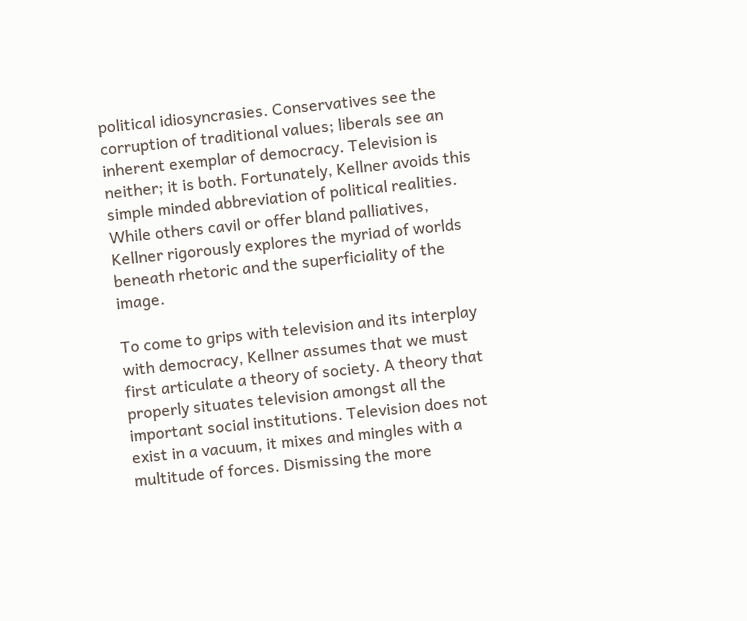political idiosyncrasies. Conservatives see the corruption of traditional values; liberals see an inherent exemplar of democracy. Television is neither; it is both. Fortunately, Kellner avoids this simple minded abbreviation of political realities. While others cavil or offer bland palliatives, Kellner rigorously explores the myriad of worlds beneath rhetoric and the superficiality of the image.

To come to grips with television and its interplay with democracy, Kellner assumes that we must first articulate a theory of society. A theory that properly situates television amongst all the important social institutions. Television does not exist in a vacuum, it mixes and mingles with a multitude of forces. Dismissing the more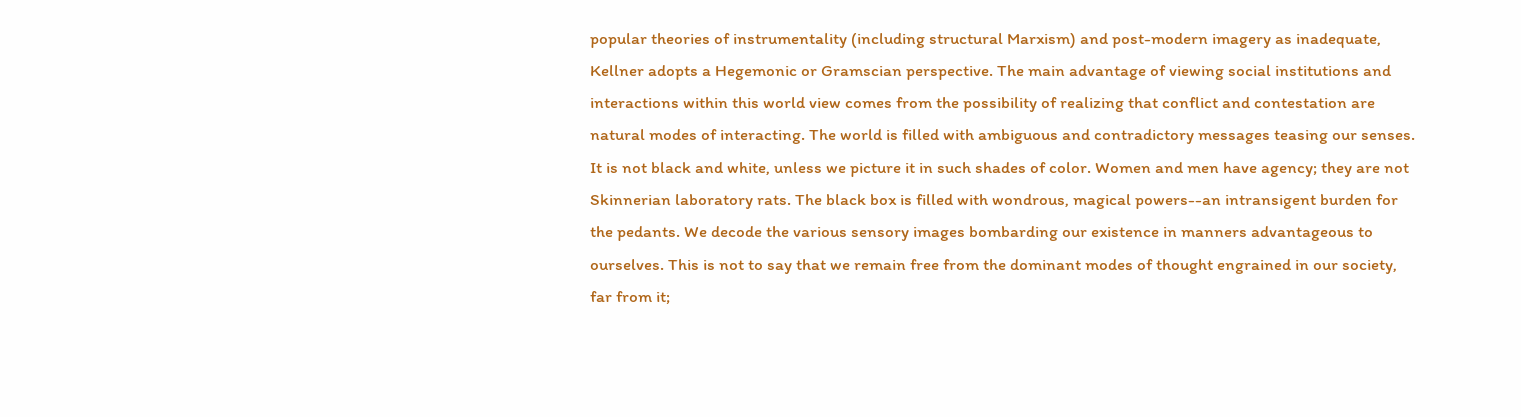popular theories of instrumentality (including structural Marxism) and post-modern imagery as inadequate, Kellner adopts a Hegemonic or Gramscian perspective. The main advantage of viewing social institutions and interactions within this world view comes from the possibility of realizing that conflict and contestation are natural modes of interacting. The world is filled with ambiguous and contradictory messages teasing our senses. It is not black and white, unless we picture it in such shades of color. Women and men have agency; they are not Skinnerian laboratory rats. The black box is filled with wondrous, magical powers--an intransigent burden for the pedants. We decode the various sensory images bombarding our existence in manners advantageous to ourselves. This is not to say that we remain free from the dominant modes of thought engrained in our society, far from it;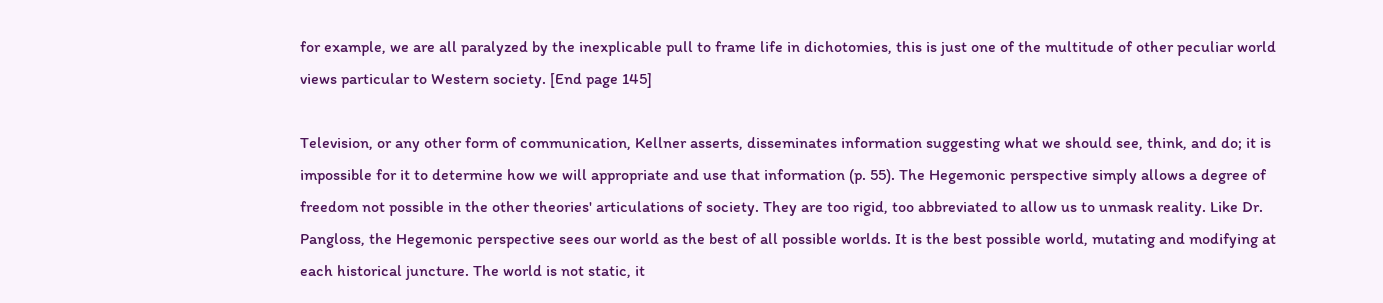for example, we are all paralyzed by the inexplicable pull to frame life in dichotomies, this is just one of the multitude of other peculiar world views particular to Western society. [End page 145]

Television, or any other form of communication, Kellner asserts, disseminates information suggesting what we should see, think, and do; it is impossible for it to determine how we will appropriate and use that information (p. 55). The Hegemonic perspective simply allows a degree of freedom not possible in the other theories' articulations of society. They are too rigid, too abbreviated to allow us to unmask reality. Like Dr. Pangloss, the Hegemonic perspective sees our world as the best of all possible worlds. It is the best possible world, mutating and modifying at each historical juncture. The world is not static, it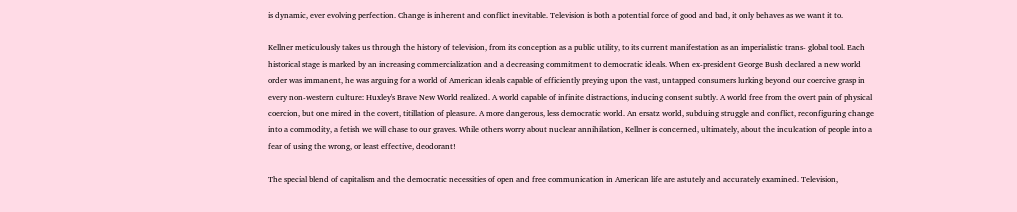is dynamic, ever evolving perfection. Change is inherent and conflict inevitable. Television is both a potential force of good and bad, it only behaves as we want it to.

Kellner meticulously takes us through the history of television, from its conception as a public utility, to its current manifestation as an imperialistic trans- global tool. Each historical stage is marked by an increasing commercialization and a decreasing commitment to democratic ideals. When ex-president George Bush declared a new world order was immanent, he was arguing for a world of American ideals capable of efficiently preying upon the vast, untapped consumers lurking beyond our coercive grasp in every non-western culture: Huxley's Brave New World realized. A world capable of infinite distractions, inducing consent subtly. A world free from the overt pain of physical coercion, but one mired in the covert, titillation of pleasure. A more dangerous, less democratic world. An ersatz world, subduing struggle and conflict, reconfiguring change into a commodity, a fetish we will chase to our graves. While others worry about nuclear annihilation, Kellner is concerned, ultimately, about the inculcation of people into a fear of using the wrong, or least effective, deodorant!

The special blend of capitalism and the democratic necessities of open and free communication in American life are astutely and accurately examined. Television,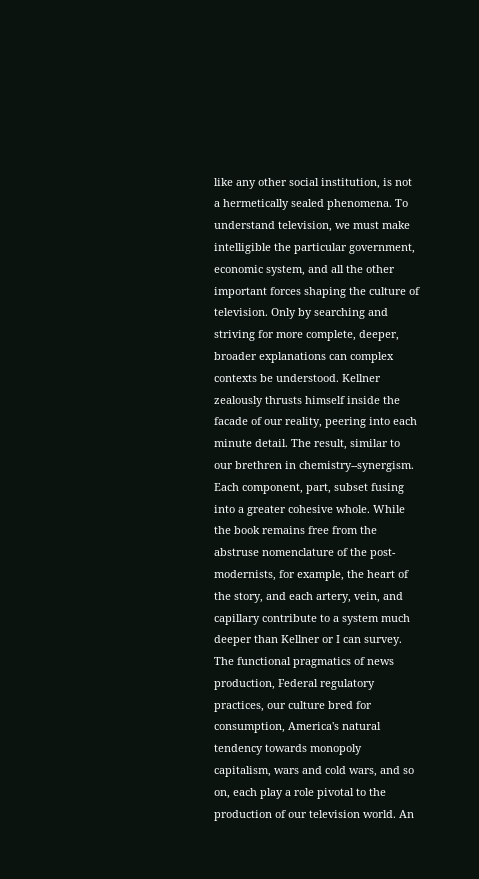like any other social institution, is not a hermetically sealed phenomena. To understand television, we must make intelligible the particular government, economic system, and all the other important forces shaping the culture of television. Only by searching and striving for more complete, deeper, broader explanations can complex contexts be understood. Kellner zealously thrusts himself inside the facade of our reality, peering into each minute detail. The result, similar to our brethren in chemistry--synergism. Each component, part, subset fusing into a greater cohesive whole. While the book remains free from the abstruse nomenclature of the post- modernists, for example, the heart of the story, and each artery, vein, and capillary contribute to a system much deeper than Kellner or I can survey. The functional pragmatics of news production, Federal regulatory practices, our culture bred for consumption, America's natural tendency towards monopoly capitalism, wars and cold wars, and so on, each play a role pivotal to the production of our television world. An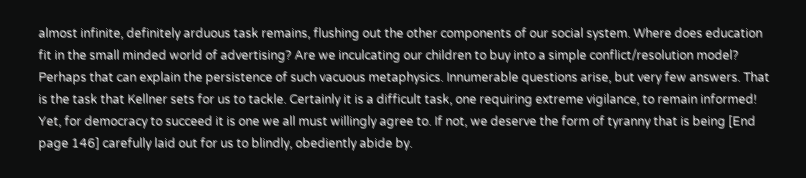almost infinite, definitely arduous task remains, flushing out the other components of our social system. Where does education fit in the small minded world of advertising? Are we inculcating our children to buy into a simple conflict/resolution model? Perhaps that can explain the persistence of such vacuous metaphysics. Innumerable questions arise, but very few answers. That is the task that Kellner sets for us to tackle. Certainly it is a difficult task, one requiring extreme vigilance, to remain informed! Yet, for democracy to succeed it is one we all must willingly agree to. If not, we deserve the form of tyranny that is being [End page 146] carefully laid out for us to blindly, obediently abide by.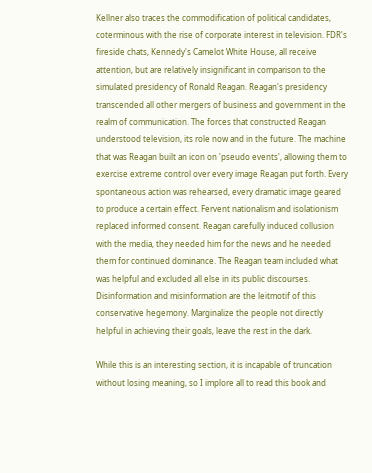Kellner also traces the commodification of political candidates, coterminous with the rise of corporate interest in television. FDR's fireside chats, Kennedy's Camelot White House, all receive attention, but are relatively insignificant in comparison to the simulated presidency of Ronald Reagan. Reagan's presidency transcended all other mergers of business and government in the realm of communication. The forces that constructed Reagan understood television, its role now and in the future. The machine that was Reagan built an icon on 'pseudo events', allowing them to exercise extreme control over every image Reagan put forth. Every spontaneous action was rehearsed, every dramatic image geared to produce a certain effect. Fervent nationalism and isolationism replaced informed consent. Reagan carefully induced collusion with the media, they needed him for the news and he needed them for continued dominance. The Reagan team included what was helpful and excluded all else in its public discourses. Disinformation and misinformation are the leitmotif of this conservative hegemony. Marginalize the people not directly helpful in achieving their goals, leave the rest in the dark.

While this is an interesting section, it is incapable of truncation without losing meaning, so I implore all to read this book and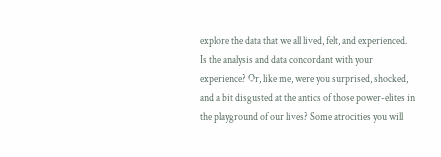explore the data that we all lived, felt, and experienced. Is the analysis and data concordant with your experience? Or, like me, were you surprised, shocked, and a bit disgusted at the antics of those power-elites in the playground of our lives? Some atrocities you will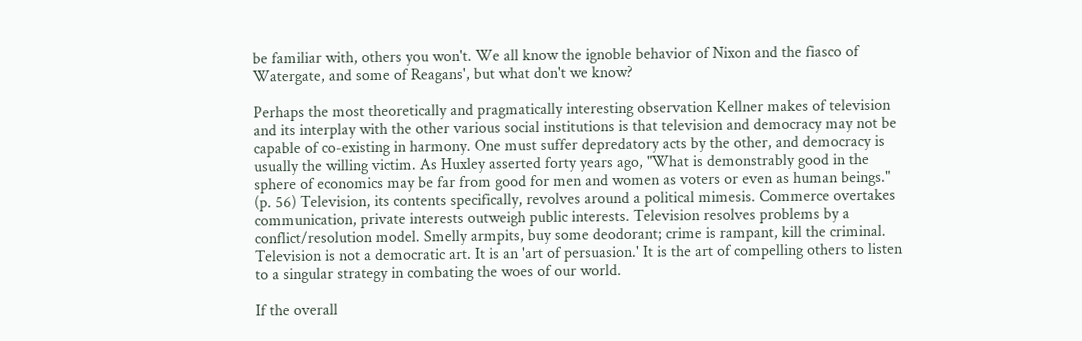be familiar with, others you won't. We all know the ignoble behavior of Nixon and the fiasco of Watergate, and some of Reagans', but what don't we know?

Perhaps the most theoretically and pragmatically interesting observation Kellner makes of television and its interplay with the other various social institutions is that television and democracy may not be capable of co-existing in harmony. One must suffer depredatory acts by the other, and democracy is usually the willing victim. As Huxley asserted forty years ago, "What is demonstrably good in the sphere of economics may be far from good for men and women as voters or even as human beings." (p. 56) Television, its contents specifically, revolves around a political mimesis. Commerce overtakes communication, private interests outweigh public interests. Television resolves problems by a conflict/resolution model. Smelly armpits, buy some deodorant; crime is rampant, kill the criminal. Television is not a democratic art. It is an 'art of persuasion.' It is the art of compelling others to listen to a singular strategy in combating the woes of our world.

If the overall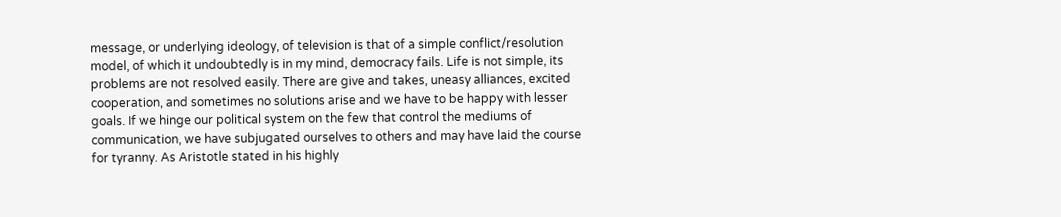message, or underlying ideology, of television is that of a simple conflict/resolution model, of which it undoubtedly is in my mind, democracy fails. Life is not simple, its problems are not resolved easily. There are give and takes, uneasy alliances, excited cooperation, and sometimes no solutions arise and we have to be happy with lesser goals. If we hinge our political system on the few that control the mediums of communication, we have subjugated ourselves to others and may have laid the course for tyranny. As Aristotle stated in his highly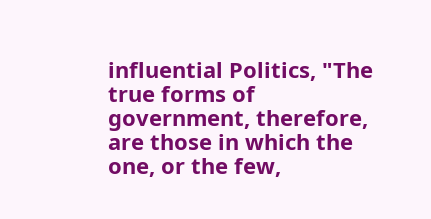influential Politics, "The true forms of government, therefore, are those in which the one, or the few,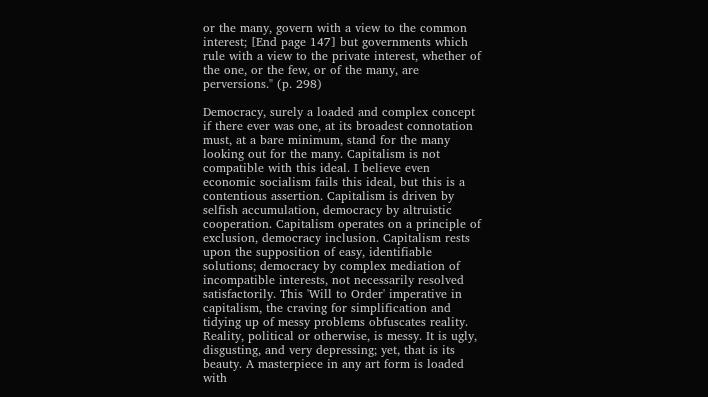or the many, govern with a view to the common interest; [End page 147] but governments which rule with a view to the private interest, whether of the one, or the few, or of the many, are perversions." (p. 298)

Democracy, surely a loaded and complex concept if there ever was one, at its broadest connotation must, at a bare minimum, stand for the many looking out for the many. Capitalism is not compatible with this ideal. I believe even economic socialism fails this ideal, but this is a contentious assertion. Capitalism is driven by selfish accumulation, democracy by altruistic cooperation. Capitalism operates on a principle of exclusion, democracy inclusion. Capitalism rests upon the supposition of easy, identifiable solutions; democracy by complex mediation of incompatible interests, not necessarily resolved satisfactorily. This 'Will to Order' imperative in capitalism, the craving for simplification and tidying up of messy problems obfuscates reality. Reality, political or otherwise, is messy. It is ugly, disgusting, and very depressing; yet, that is its beauty. A masterpiece in any art form is loaded with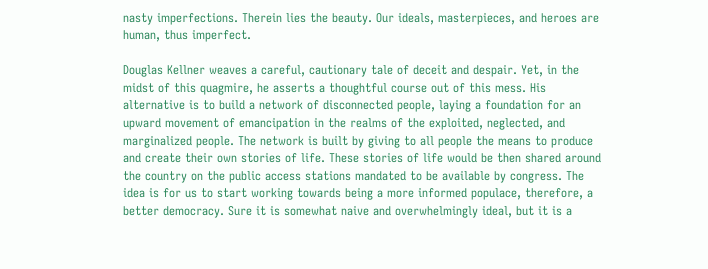nasty imperfections. Therein lies the beauty. Our ideals, masterpieces, and heroes are human, thus imperfect.

Douglas Kellner weaves a careful, cautionary tale of deceit and despair. Yet, in the midst of this quagmire, he asserts a thoughtful course out of this mess. His alternative is to build a network of disconnected people, laying a foundation for an upward movement of emancipation in the realms of the exploited, neglected, and marginalized people. The network is built by giving to all people the means to produce and create their own stories of life. These stories of life would be then shared around the country on the public access stations mandated to be available by congress. The idea is for us to start working towards being a more informed populace, therefore, a better democracy. Sure it is somewhat naive and overwhelmingly ideal, but it is a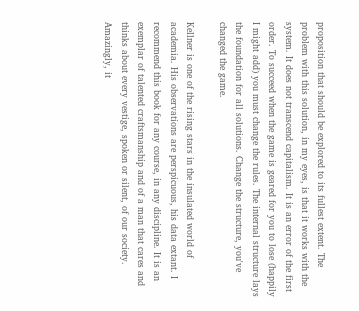proposition that should be explored to its fullest extent. The problem with this solution, in my eyes, is that it works with the system. It does not transcend capitalism. It is an error of the first order. To succeed when the game is geared for you to lose (happily I might add) you must change the rules. The internal structure lays the foundation for all solutions. Change the structure, you've changed the game.

Kellner is one of the rising stars in the insulated world of academia. His observations are perspicuous, his data extant. I recommend this book for any course, in any discipline. It is an exemplar of talented craftsmanship and of a man that cares and thinks about every vestige, spoken or silent, of our society. Amazingly, it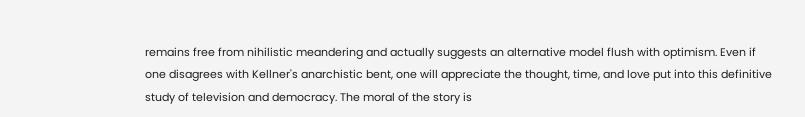remains free from nihilistic meandering and actually suggests an alternative model flush with optimism. Even if one disagrees with Kellner's anarchistic bent, one will appreciate the thought, time, and love put into this definitive study of television and democracy. The moral of the story is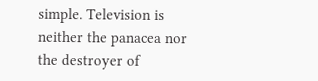simple. Television is neither the panacea nor the destroyer of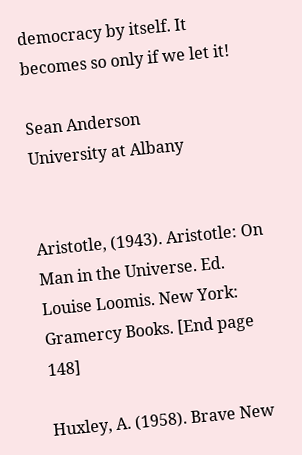democracy by itself. It becomes so only if we let it!

Sean Anderson
University at Albany


Aristotle, (1943). Aristotle: On Man in the Universe. Ed. Louise Loomis. New York: Gramercy Books. [End page 148]

Huxley, A. (1958). Brave New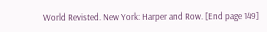World Revisted. New York: Harper and Row. [End page 149]